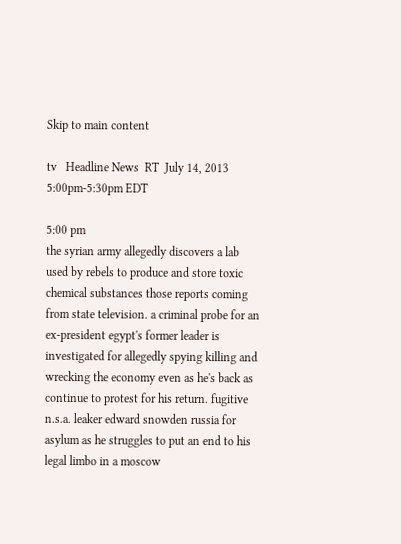Skip to main content

tv   Headline News  RT  July 14, 2013 5:00pm-5:30pm EDT

5:00 pm
the syrian army allegedly discovers a lab used by rebels to produce and store toxic chemical substances those reports coming from state television. a criminal probe for an ex-president egypt's former leader is investigated for allegedly spying killing and wrecking the economy even as he's back as continue to protest for his return. fugitive n.s.a. leaker edward snowden russia for asylum as he struggles to put an end to his legal limbo in a moscow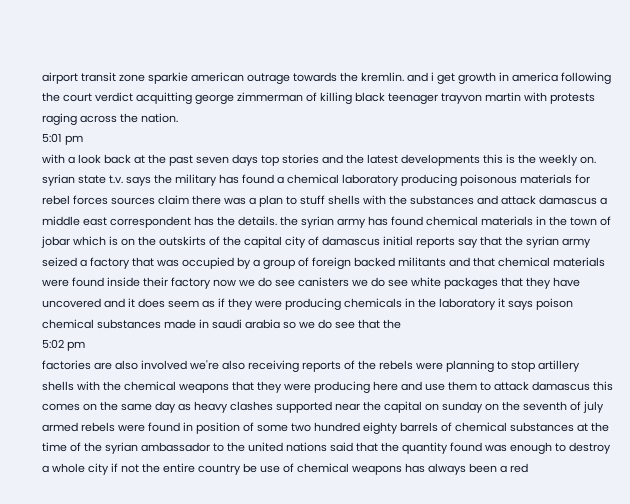airport transit zone sparkie american outrage towards the kremlin. and i get growth in america following the court verdict acquitting george zimmerman of killing black teenager trayvon martin with protests raging across the nation.
5:01 pm
with a look back at the past seven days top stories and the latest developments this is the weekly on. syrian state t.v. says the military has found a chemical laboratory producing poisonous materials for rebel forces sources claim there was a plan to stuff shells with the substances and attack damascus a middle east correspondent has the details. the syrian army has found chemical materials in the town of jobar which is on the outskirts of the capital city of damascus initial reports say that the syrian army seized a factory that was occupied by a group of foreign backed militants and that chemical materials were found inside their factory now we do see canisters we do see white packages that they have uncovered and it does seem as if they were producing chemicals in the laboratory it says poison chemical substances made in saudi arabia so we do see that the
5:02 pm
factories are also involved we're also receiving reports of the rebels were planning to stop artillery shells with the chemical weapons that they were producing here and use them to attack damascus this comes on the same day as heavy clashes supported near the capital on sunday on the seventh of july armed rebels were found in position of some two hundred eighty barrels of chemical substances at the time of the syrian ambassador to the united nations said that the quantity found was enough to destroy a whole city if not the entire country be use of chemical weapons has always been a red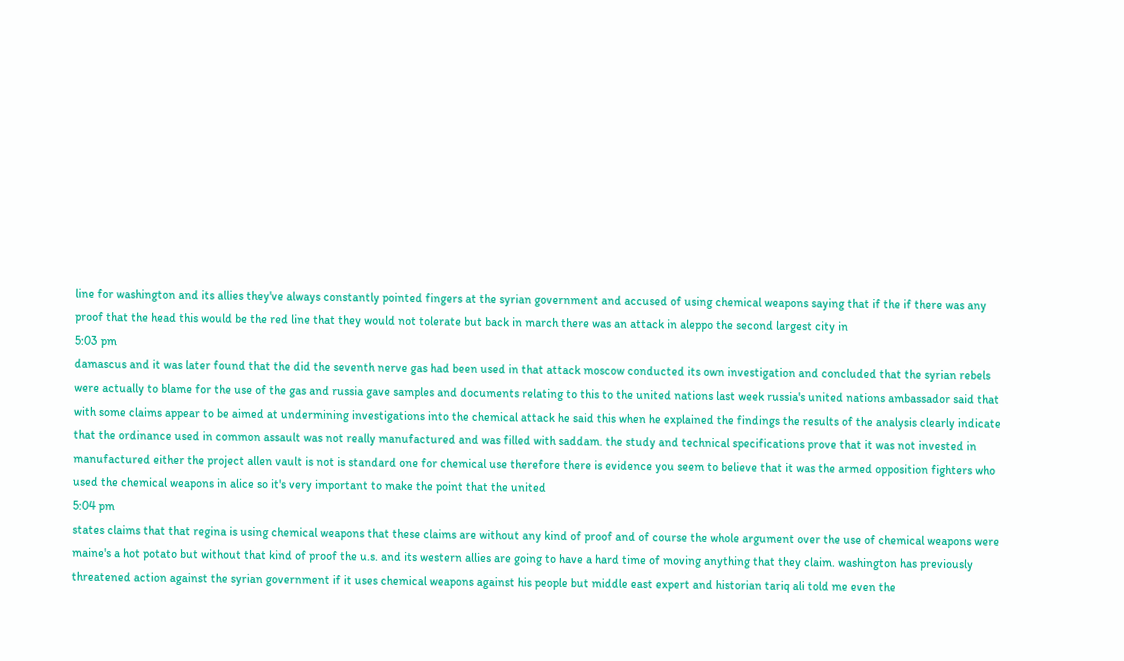line for washington and its allies they've always constantly pointed fingers at the syrian government and accused of using chemical weapons saying that if the if there was any proof that the head this would be the red line that they would not tolerate but back in march there was an attack in aleppo the second largest city in
5:03 pm
damascus and it was later found that the did the seventh nerve gas had been used in that attack moscow conducted its own investigation and concluded that the syrian rebels were actually to blame for the use of the gas and russia gave samples and documents relating to this to the united nations last week russia's united nations ambassador said that with some claims appear to be aimed at undermining investigations into the chemical attack he said this when he explained the findings the results of the analysis clearly indicate that the ordinance used in common assault was not really manufactured and was filled with saddam. the study and technical specifications prove that it was not invested in manufactured either the project allen vault is not is standard one for chemical use therefore there is evidence you seem to believe that it was the armed opposition fighters who used the chemical weapons in alice so it's very important to make the point that the united
5:04 pm
states claims that that regina is using chemical weapons that these claims are without any kind of proof and of course the whole argument over the use of chemical weapons were maine's a hot potato but without that kind of proof the u.s. and its western allies are going to have a hard time of moving anything that they claim. washington has previously threatened action against the syrian government if it uses chemical weapons against his people but middle east expert and historian tariq ali told me even the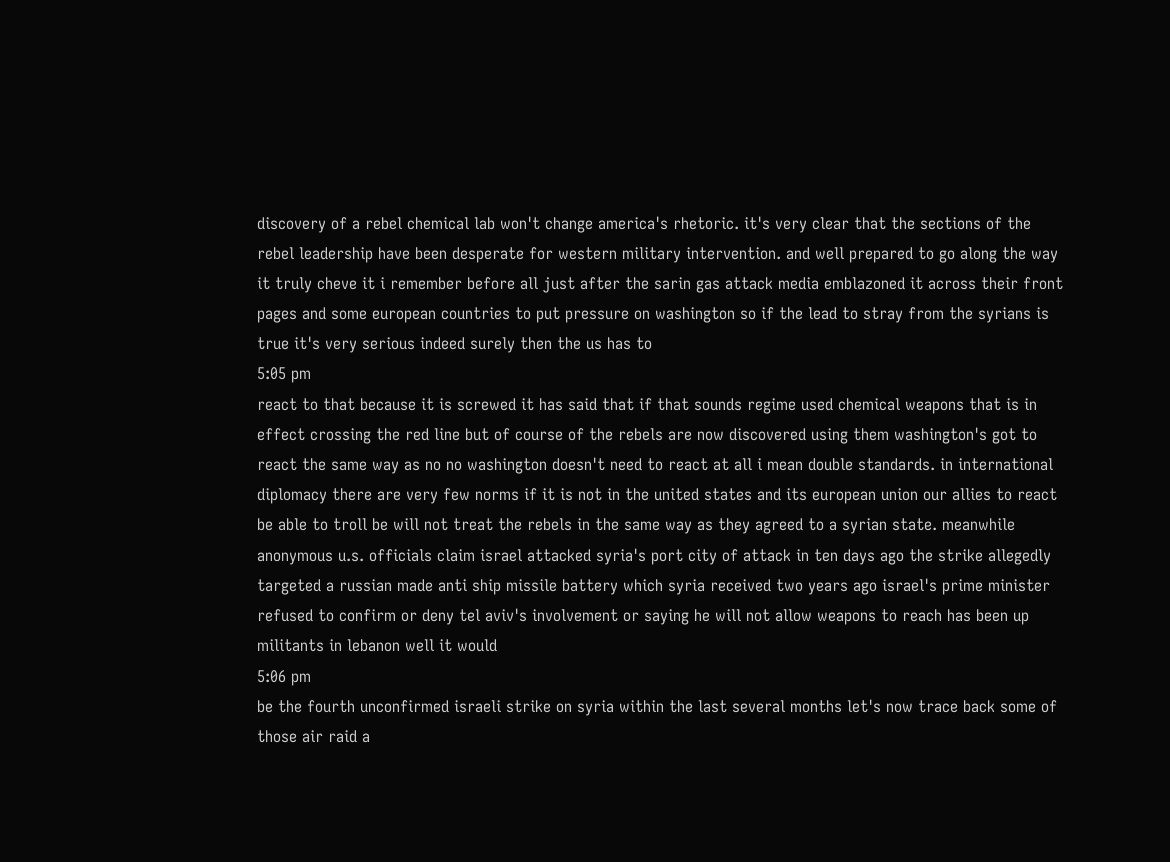discovery of a rebel chemical lab won't change america's rhetoric. it's very clear that the sections of the rebel leadership have been desperate for western military intervention. and well prepared to go along the way it truly cheve it i remember before all just after the sarin gas attack media emblazoned it across their front pages and some european countries to put pressure on washington so if the lead to stray from the syrians is true it's very serious indeed surely then the us has to
5:05 pm
react to that because it is screwed it has said that if that sounds regime used chemical weapons that is in effect crossing the red line but of course of the rebels are now discovered using them washington's got to react the same way as no no washington doesn't need to react at all i mean double standards. in international diplomacy there are very few norms if it is not in the united states and its european union our allies to react be able to troll be will not treat the rebels in the same way as they agreed to a syrian state. meanwhile anonymous u.s. officials claim israel attacked syria's port city of attack in ten days ago the strike allegedly targeted a russian made anti ship missile battery which syria received two years ago israel's prime minister refused to confirm or deny tel aviv's involvement or saying he will not allow weapons to reach has been up militants in lebanon well it would
5:06 pm
be the fourth unconfirmed israeli strike on syria within the last several months let's now trace back some of those air raid a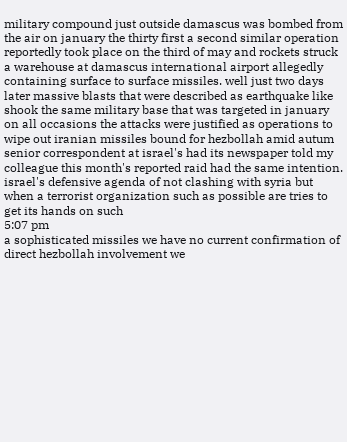military compound just outside damascus was bombed from the air on january the thirty first a second similar operation reportedly took place on the third of may and rockets struck a warehouse at damascus international airport allegedly containing surface to surface missiles. well just two days later massive blasts that were described as earthquake like shook the same military base that was targeted in january on all occasions the attacks were justified as operations to wipe out iranian missiles bound for hezbollah amid autum senior correspondent at israel's had its newspaper told my colleague this month's reported raid had the same intention. israel's defensive agenda of not clashing with syria but when a terrorist organization such as possible are tries to get its hands on such
5:07 pm
a sophisticated missiles we have no current confirmation of direct hezbollah involvement we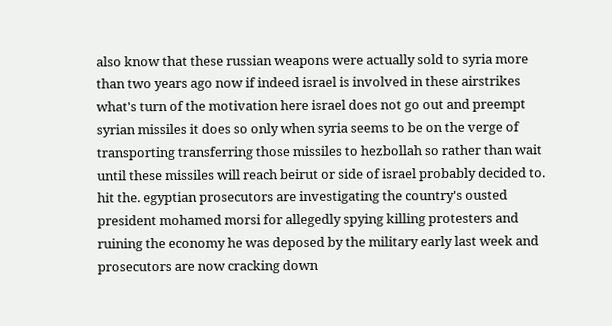also know that these russian weapons were actually sold to syria more than two years ago now if indeed israel is involved in these airstrikes what's turn of the motivation here israel does not go out and preempt syrian missiles it does so only when syria seems to be on the verge of transporting transferring those missiles to hezbollah so rather than wait until these missiles will reach beirut or side of israel probably decided to. hit the. egyptian prosecutors are investigating the country's ousted president mohamed morsi for allegedly spying killing protesters and ruining the economy he was deposed by the military early last week and prosecutors are now cracking down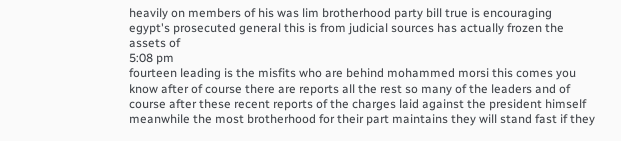heavily on members of his was lim brotherhood party bill true is encouraging egypt's prosecuted general this is from judicial sources has actually frozen the assets of
5:08 pm
fourteen leading is the misfits who are behind mohammed morsi this comes you know after of course there are reports all the rest so many of the leaders and of course after these recent reports of the charges laid against the president himself meanwhile the most brotherhood for their part maintains they will stand fast if they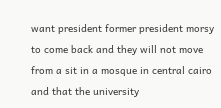want president former president morsy to come back and they will not move from a sit in a mosque in central cairo and that the university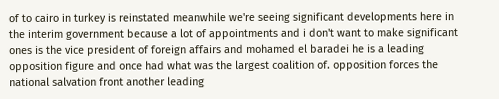of to cairo in turkey is reinstated meanwhile we're seeing significant developments here in the interim government because a lot of appointments and i don't want to make significant ones is the vice president of foreign affairs and mohamed el baradei he is a leading opposition figure and once had what was the largest coalition of. opposition forces the national salvation front another leading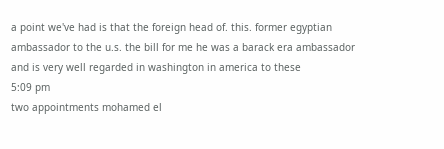a point we've had is that the foreign head of. this. former egyptian ambassador to the u.s. the bill for me he was a barack era ambassador and is very well regarded in washington in america to these
5:09 pm
two appointments mohamed el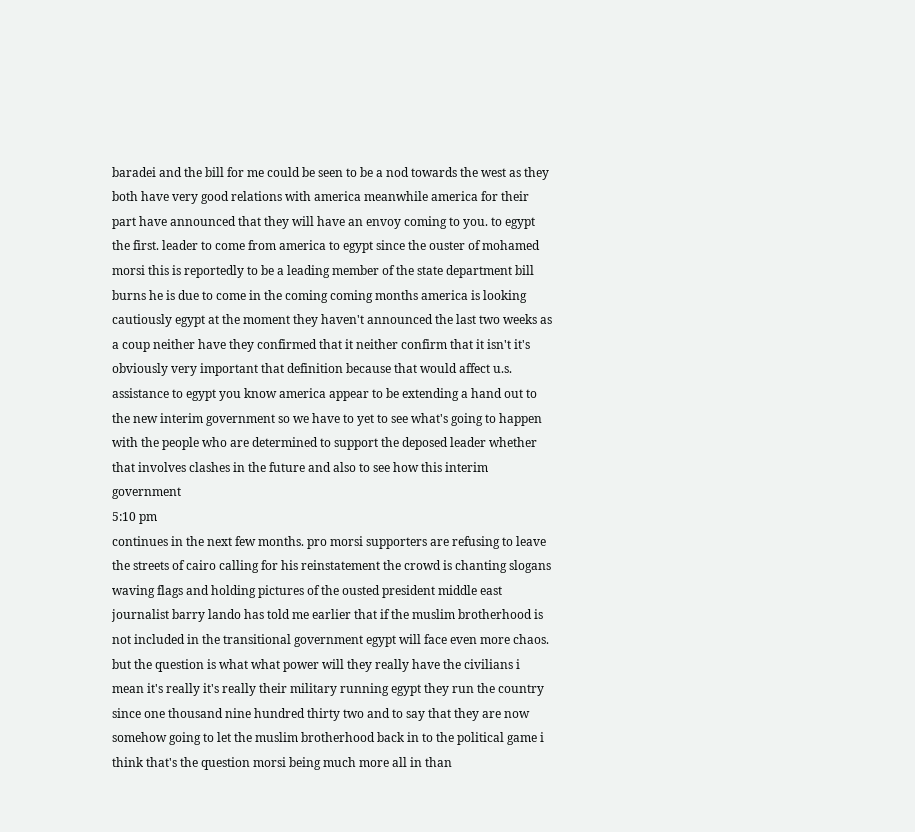baradei and the bill for me could be seen to be a nod towards the west as they both have very good relations with america meanwhile america for their part have announced that they will have an envoy coming to you. to egypt the first. leader to come from america to egypt since the ouster of mohamed morsi this is reportedly to be a leading member of the state department bill burns he is due to come in the coming coming months america is looking cautiously egypt at the moment they haven't announced the last two weeks as a coup neither have they confirmed that it neither confirm that it isn't it's obviously very important that definition because that would affect u.s. assistance to egypt you know america appear to be extending a hand out to the new interim government so we have to yet to see what's going to happen with the people who are determined to support the deposed leader whether that involves clashes in the future and also to see how this interim government
5:10 pm
continues in the next few months. pro morsi supporters are refusing to leave the streets of cairo calling for his reinstatement the crowd is chanting slogans waving flags and holding pictures of the ousted president middle east journalist barry lando has told me earlier that if the muslim brotherhood is not included in the transitional government egypt will face even more chaos. but the question is what what power will they really have the civilians i mean it's really it's really their military running egypt they run the country since one thousand nine hundred thirty two and to say that they are now somehow going to let the muslim brotherhood back in to the political game i think that's the question morsi being much more all in than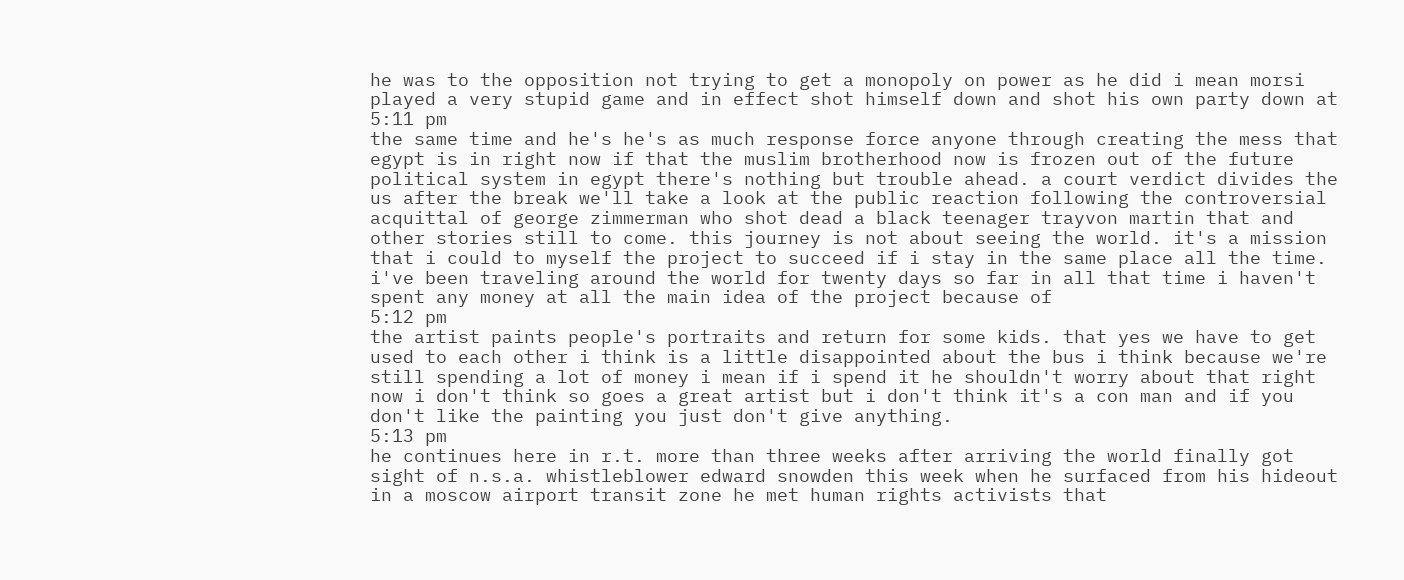he was to the opposition not trying to get a monopoly on power as he did i mean morsi played a very stupid game and in effect shot himself down and shot his own party down at
5:11 pm
the same time and he's he's as much response force anyone through creating the mess that egypt is in right now if that the muslim brotherhood now is frozen out of the future political system in egypt there's nothing but trouble ahead. a court verdict divides the us after the break we'll take a look at the public reaction following the controversial acquittal of george zimmerman who shot dead a black teenager trayvon martin that and other stories still to come. this journey is not about seeing the world. it's a mission that i could to myself the project to succeed if i stay in the same place all the time. i've been traveling around the world for twenty days so far in all that time i haven't spent any money at all the main idea of the project because of
5:12 pm
the artist paints people's portraits and return for some kids. that yes we have to get used to each other i think is a little disappointed about the bus i think because we're still spending a lot of money i mean if i spend it he shouldn't worry about that right now i don't think so goes a great artist but i don't think it's a con man and if you don't like the painting you just don't give anything.
5:13 pm
he continues here in r.t. more than three weeks after arriving the world finally got sight of n.s.a. whistleblower edward snowden this week when he surfaced from his hideout in a moscow airport transit zone he met human rights activists that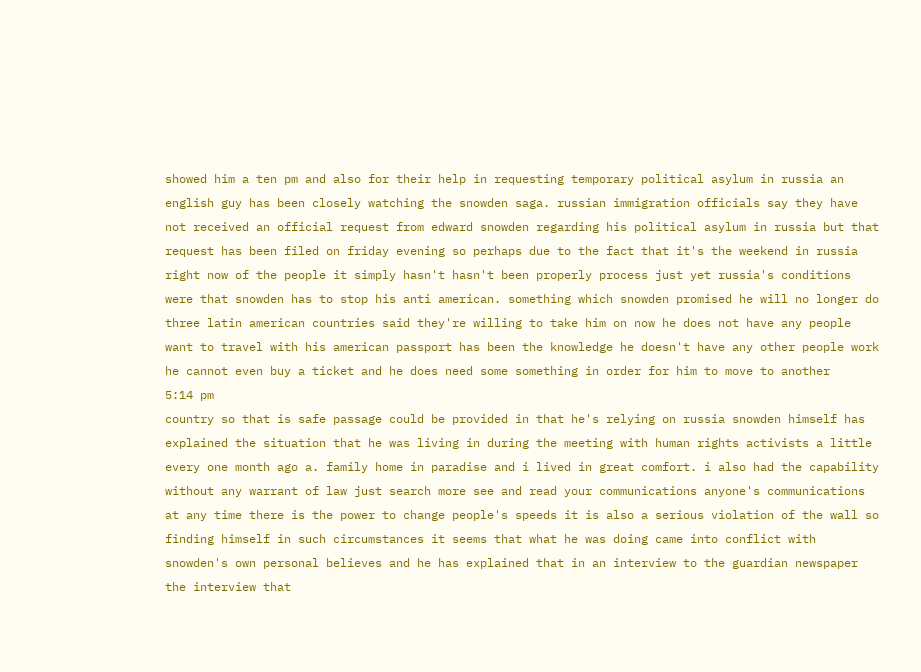showed him a ten pm and also for their help in requesting temporary political asylum in russia an english guy has been closely watching the snowden saga. russian immigration officials say they have not received an official request from edward snowden regarding his political asylum in russia but that request has been filed on friday evening so perhaps due to the fact that it's the weekend in russia right now of the people it simply hasn't hasn't been properly process just yet russia's conditions were that snowden has to stop his anti american. something which snowden promised he will no longer do three latin american countries said they're willing to take him on now he does not have any people want to travel with his american passport has been the knowledge he doesn't have any other people work he cannot even buy a ticket and he does need some something in order for him to move to another
5:14 pm
country so that is safe passage could be provided in that he's relying on russia snowden himself has explained the situation that he was living in during the meeting with human rights activists a little every one month ago a. family home in paradise and i lived in great comfort. i also had the capability without any warrant of law just search more see and read your communications anyone's communications at any time there is the power to change people's speeds it is also a serious violation of the wall so finding himself in such circumstances it seems that what he was doing came into conflict with snowden's own personal believes and he has explained that in an interview to the guardian newspaper the interview that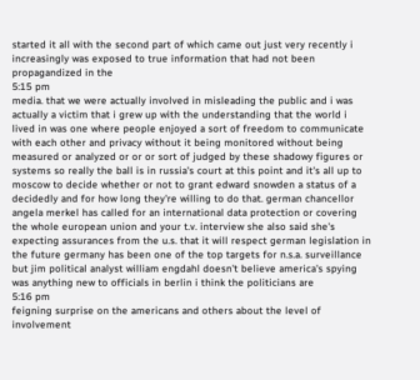started it all with the second part of which came out just very recently i increasingly was exposed to true information that had not been propagandized in the
5:15 pm
media. that we were actually involved in misleading the public and i was actually a victim that i grew up with the understanding that the world i lived in was one where people enjoyed a sort of freedom to communicate with each other and privacy without it being monitored without being measured or analyzed or or or sort of judged by these shadowy figures or systems so really the ball is in russia's court at this point and it's all up to moscow to decide whether or not to grant edward snowden a status of a decidedly and for how long they're willing to do that. german chancellor angela merkel has called for an international data protection or covering the whole european union and your t.v. interview she also said she's expecting assurances from the u.s. that it will respect german legislation in the future germany has been one of the top targets for n.s.a. surveillance but jim political analyst william engdahl doesn't believe america's spying was anything new to officials in berlin i think the politicians are
5:16 pm
feigning surprise on the americans and others about the level of involvement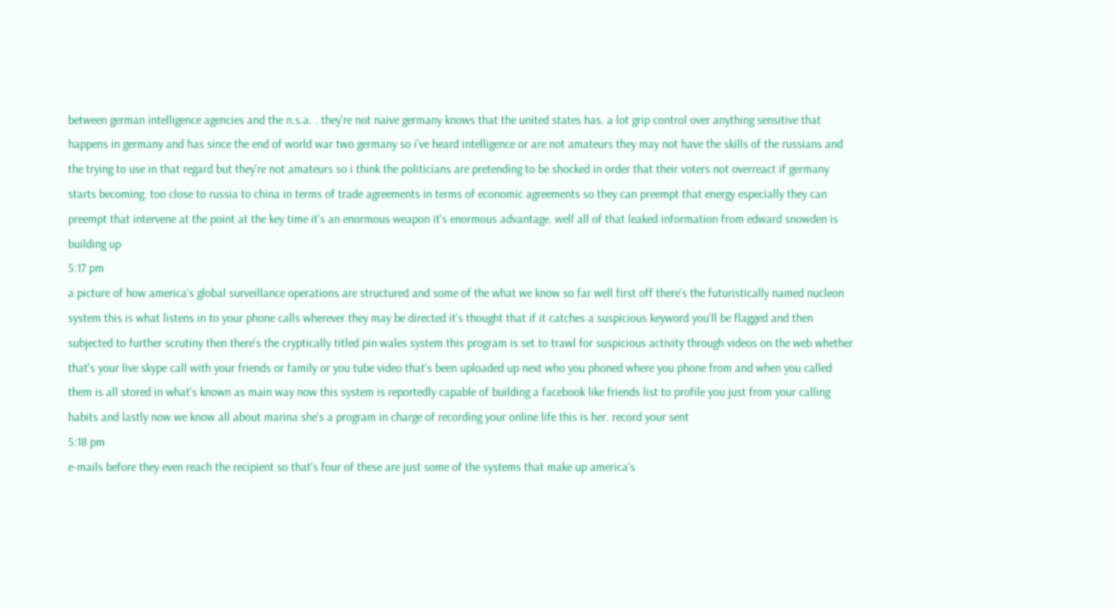between german intelligence agencies and the n.s.a. . they're not naive germany knows that the united states has. a lot grip control over anything sensitive that happens in germany and has since the end of world war two germany so i've heard intelligence or are not amateurs they may not have the skills of the russians and the trying to use in that regard but they're not amateurs so i think the politicians are pretending to be shocked in order that their voters not overreact if germany starts becoming. too close to russia to china in terms of trade agreements in terms of economic agreements so they can preempt that energy especially they can preempt that intervene at the point at the key time it's an enormous weapon it's enormous advantage. well all of that leaked information from edward snowden is building up
5:17 pm
a picture of how america's global surveillance operations are structured and some of the what we know so far well first off there's the futuristically named nucleon system this is what listens in to your phone calls wherever they may be directed it's thought that if it catches a suspicious keyword you'll be flagged and then subjected to further scrutiny then there's the cryptically titled pin wales system this program is set to trawl for suspicious activity through videos on the web whether that's your live skype call with your friends or family or you tube video that's been uploaded up next who you phoned where you phone from and when you called them is all stored in what's known as main way now this system is reportedly capable of building a facebook like friends list to profile you just from your calling habits and lastly now we know all about marina she's a program in charge of recording your online life this is her. record your sent
5:18 pm
e-mails before they even reach the recipient so that's four of these are just some of the systems that make up america's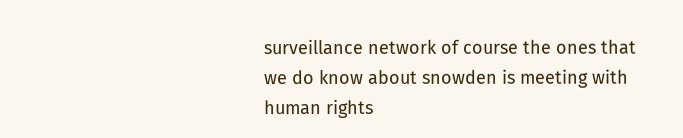surveillance network of course the ones that we do know about snowden is meeting with human rights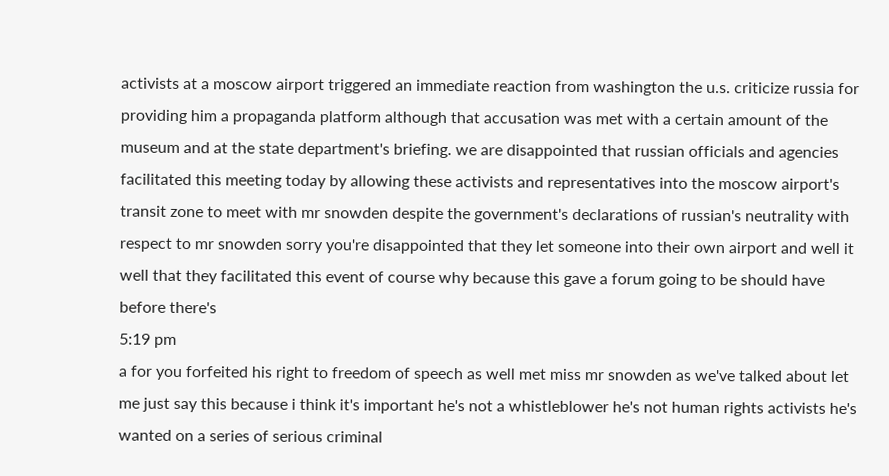activists at a moscow airport triggered an immediate reaction from washington the u.s. criticize russia for providing him a propaganda platform although that accusation was met with a certain amount of the museum and at the state department's briefing. we are disappointed that russian officials and agencies facilitated this meeting today by allowing these activists and representatives into the moscow airport's transit zone to meet with mr snowden despite the government's declarations of russian's neutrality with respect to mr snowden sorry you're disappointed that they let someone into their own airport and well it well that they facilitated this event of course why because this gave a forum going to be should have before there's
5:19 pm
a for you forfeited his right to freedom of speech as well met miss mr snowden as we've talked about let me just say this because i think it's important he's not a whistleblower he's not human rights activists he's wanted on a series of serious criminal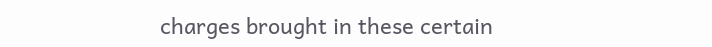charges brought in these certain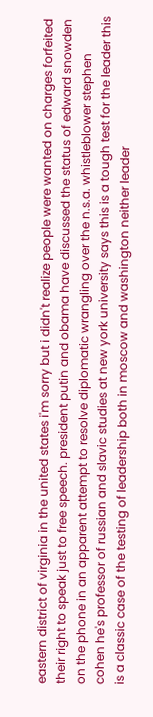eastern district of virginia in the united states i'm sorry but i didn't realize people were wanted on charges forfeited their right to speak just to free speech. president putin and obama have discussed the status of edward snowden on the phone in an apparent attempt to resolve diplomatic wrangling over the n.s.a. whistleblower stephen cohen he's professor of russian and slavic studies at new york university says this is a tough test for the leader this is a classic case of the testing of leadership both in moscow and washington neither leader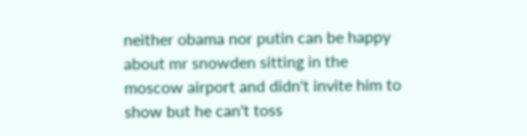neither obama nor putin can be happy about mr snowden sitting in the moscow airport and didn't invite him to show but he can't toss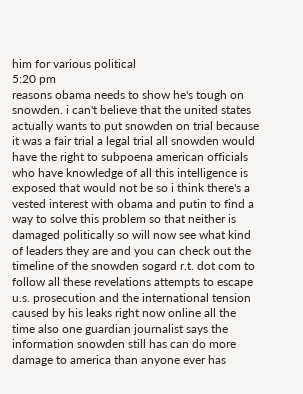him for various political
5:20 pm
reasons obama needs to show he's tough on snowden. i can't believe that the united states actually wants to put snowden on trial because it was a fair trial a legal trial all snowden would have the right to subpoena american officials who have knowledge of all this intelligence is exposed that would not be so i think there's a vested interest with obama and putin to find a way to solve this problem so that neither is damaged politically so will now see what kind of leaders they are and you can check out the timeline of the snowden sogard r.t. dot com to follow all these revelations attempts to escape u.s. prosecution and the international tension caused by his leaks right now online all the time also one guardian journalist says the information snowden still has can do more damage to america than anyone ever has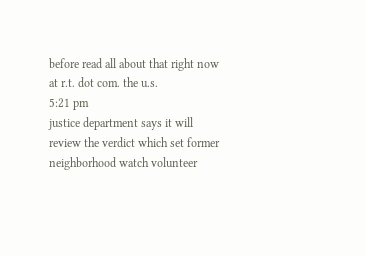before read all about that right now at r.t. dot com. the u.s.
5:21 pm
justice department says it will review the verdict which set former neighborhood watch volunteer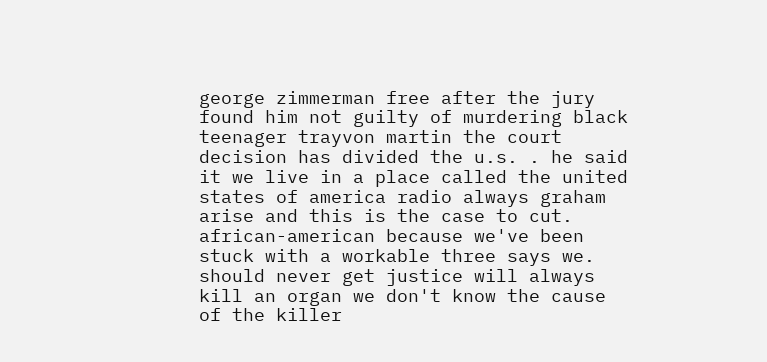george zimmerman free after the jury found him not guilty of murdering black teenager trayvon martin the court decision has divided the u.s. . he said it we live in a place called the united states of america radio always graham arise and this is the case to cut. african-american because we've been stuck with a workable three says we. should never get justice will always kill an organ we don't know the cause of the killer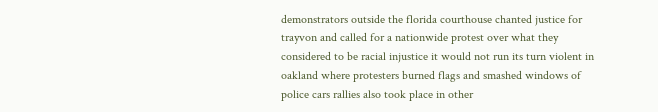demonstrators outside the florida courthouse chanted justice for trayvon and called for a nationwide protest over what they considered to be racial injustice it would not run its turn violent in oakland where protesters burned flags and smashed windows of police cars rallies also took place in other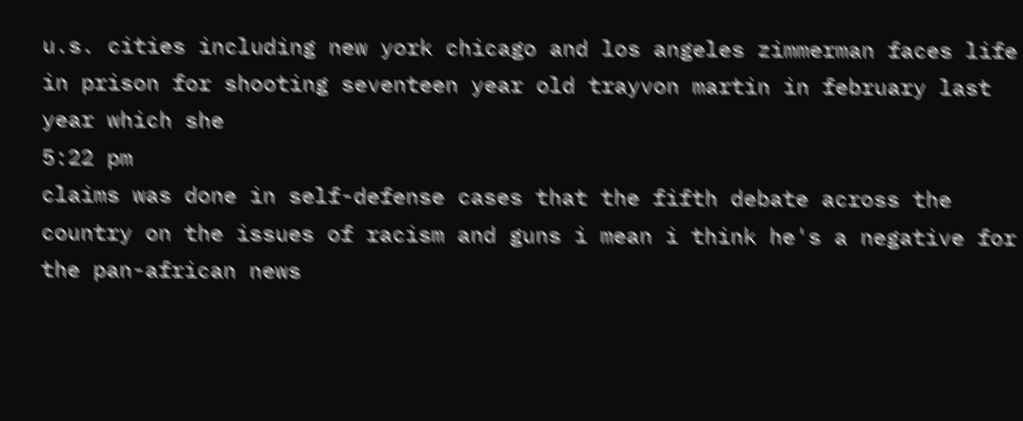u.s. cities including new york chicago and los angeles zimmerman faces life in prison for shooting seventeen year old trayvon martin in february last year which she
5:22 pm
claims was done in self-defense cases that the fifth debate across the country on the issues of racism and guns i mean i think he's a negative for the pan-african news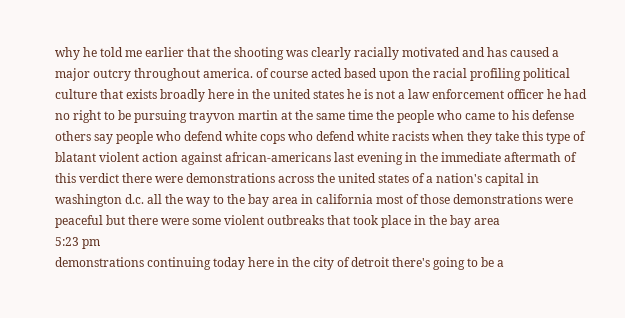why he told me earlier that the shooting was clearly racially motivated and has caused a major outcry throughout america. of course acted based upon the racial profiling political culture that exists broadly here in the united states he is not a law enforcement officer he had no right to be pursuing trayvon martin at the same time the people who came to his defense others say people who defend white cops who defend white racists when they take this type of blatant violent action against african-americans last evening in the immediate aftermath of this verdict there were demonstrations across the united states of a nation's capital in washington d.c. all the way to the bay area in california most of those demonstrations were peaceful but there were some violent outbreaks that took place in the bay area
5:23 pm
demonstrations continuing today here in the city of detroit there's going to be a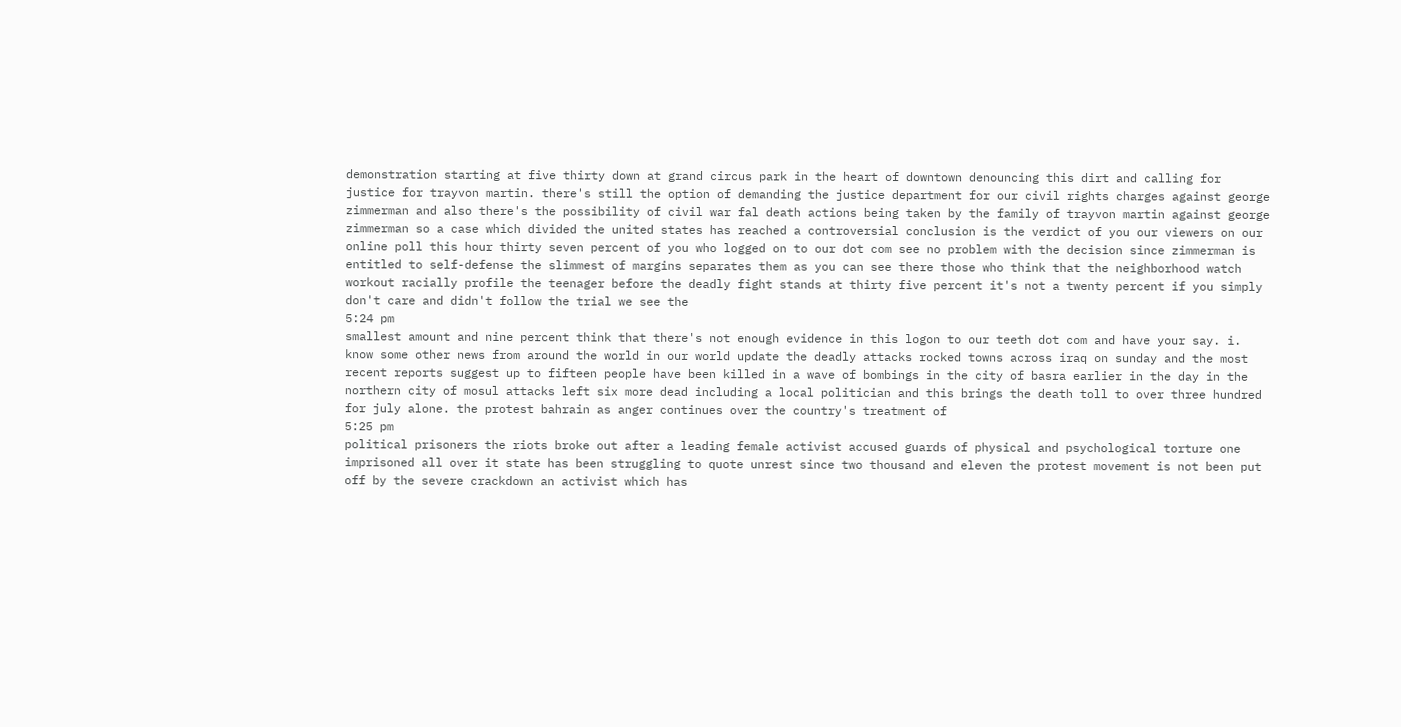demonstration starting at five thirty down at grand circus park in the heart of downtown denouncing this dirt and calling for justice for trayvon martin. there's still the option of demanding the justice department for our civil rights charges against george zimmerman and also there's the possibility of civil war fal death actions being taken by the family of trayvon martin against george zimmerman so a case which divided the united states has reached a controversial conclusion is the verdict of you our viewers on our online poll this hour thirty seven percent of you who logged on to our dot com see no problem with the decision since zimmerman is entitled to self-defense the slimmest of margins separates them as you can see there those who think that the neighborhood watch workout racially profile the teenager before the deadly fight stands at thirty five percent it's not a twenty percent if you simply don't care and didn't follow the trial we see the
5:24 pm
smallest amount and nine percent think that there's not enough evidence in this logon to our teeth dot com and have your say. i. know some other news from around the world in our world update the deadly attacks rocked towns across iraq on sunday and the most recent reports suggest up to fifteen people have been killed in a wave of bombings in the city of basra earlier in the day in the northern city of mosul attacks left six more dead including a local politician and this brings the death toll to over three hundred for july alone. the protest bahrain as anger continues over the country's treatment of
5:25 pm
political prisoners the riots broke out after a leading female activist accused guards of physical and psychological torture one imprisoned all over it state has been struggling to quote unrest since two thousand and eleven the protest movement is not been put off by the severe crackdown an activist which has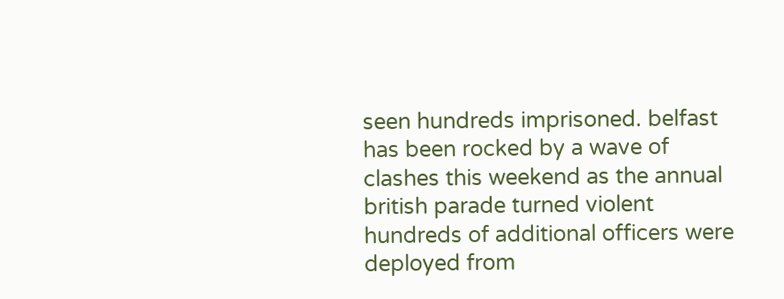seen hundreds imprisoned. belfast has been rocked by a wave of clashes this weekend as the annual british parade turned violent hundreds of additional officers were deployed from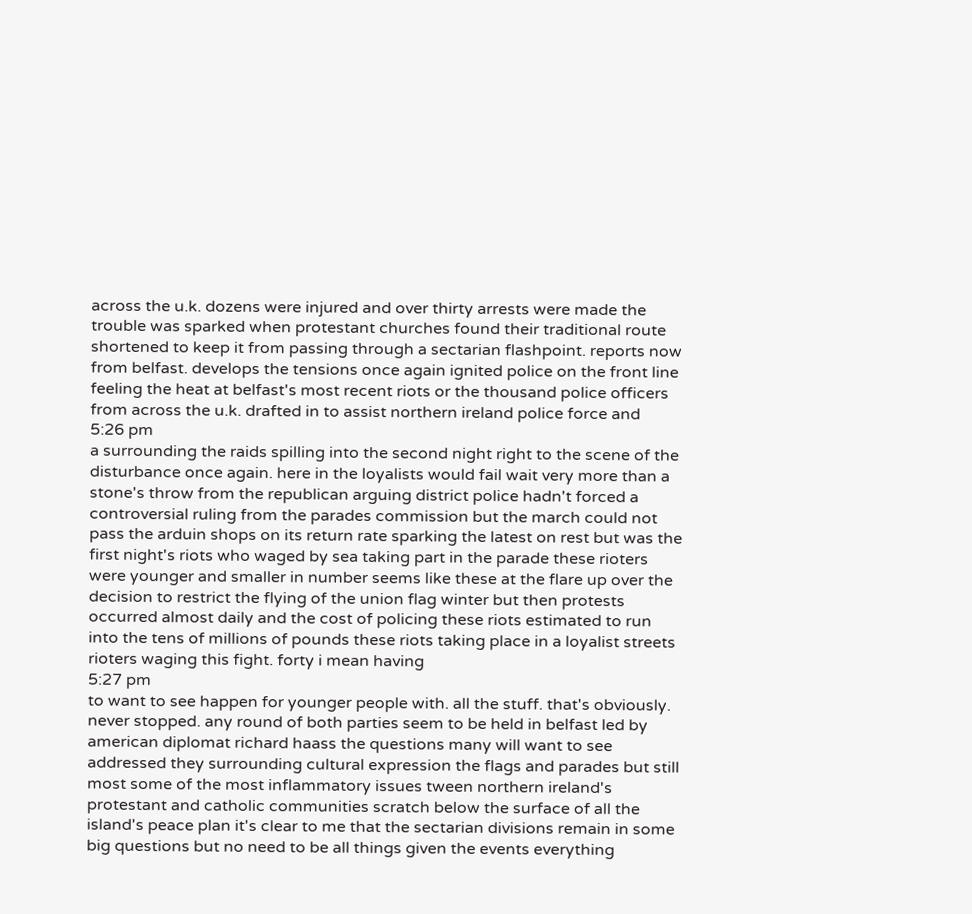across the u.k. dozens were injured and over thirty arrests were made the trouble was sparked when protestant churches found their traditional route shortened to keep it from passing through a sectarian flashpoint. reports now from belfast. develops the tensions once again ignited police on the front line feeling the heat at belfast's most recent riots or the thousand police officers from across the u.k. drafted in to assist northern ireland police force and
5:26 pm
a surrounding the raids spilling into the second night right to the scene of the disturbance once again. here in the loyalists would fail wait very more than a stone's throw from the republican arguing district police hadn't forced a controversial ruling from the parades commission but the march could not pass the arduin shops on its return rate sparking the latest on rest but was the first night's riots who waged by sea taking part in the parade these rioters were younger and smaller in number seems like these at the flare up over the decision to restrict the flying of the union flag winter but then protests occurred almost daily and the cost of policing these riots estimated to run into the tens of millions of pounds these riots taking place in a loyalist streets rioters waging this fight. forty i mean having
5:27 pm
to want to see happen for younger people with. all the stuff. that's obviously. never stopped. any round of both parties seem to be held in belfast led by american diplomat richard haass the questions many will want to see addressed they surrounding cultural expression the flags and parades but still most some of the most inflammatory issues tween northern ireland's protestant and catholic communities scratch below the surface of all the island's peace plan it's clear to me that the sectarian divisions remain in some big questions but no need to be all things given the events everything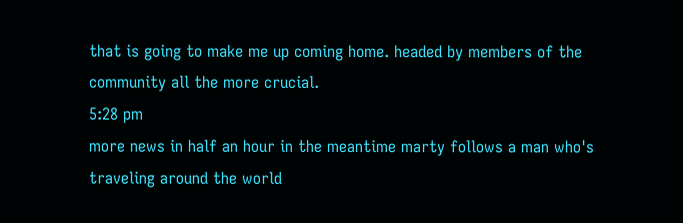that is going to make me up coming home. headed by members of the community all the more crucial.
5:28 pm
more news in half an hour in the meantime marty follows a man who's traveling around the world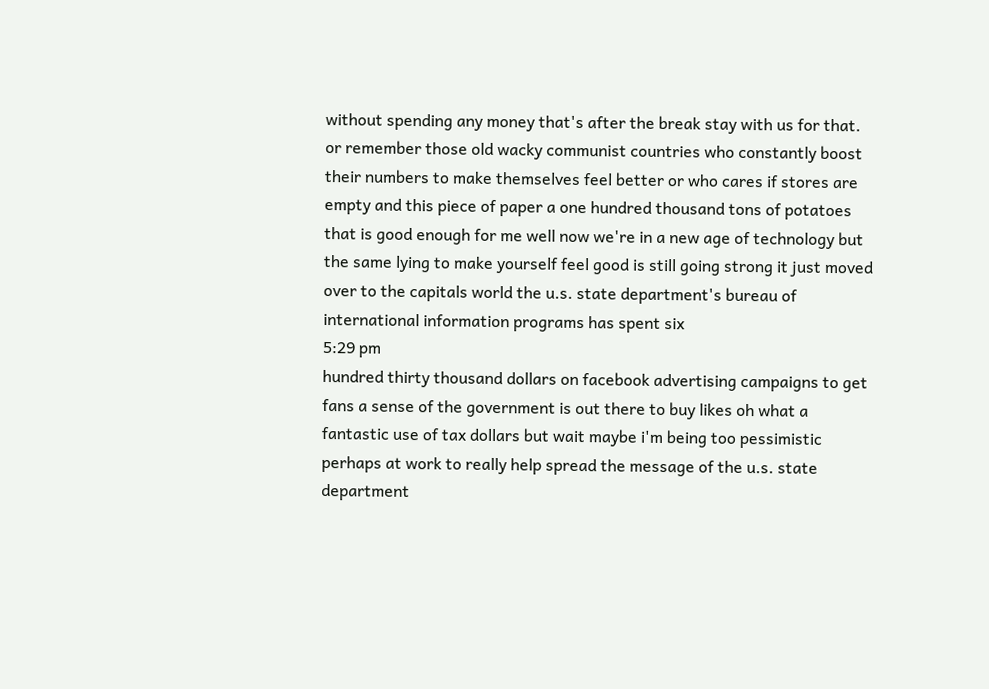without spending any money that's after the break stay with us for that. or remember those old wacky communist countries who constantly boost their numbers to make themselves feel better or who cares if stores are empty and this piece of paper a one hundred thousand tons of potatoes that is good enough for me well now we're in a new age of technology but the same lying to make yourself feel good is still going strong it just moved over to the capitals world the u.s. state department's bureau of international information programs has spent six
5:29 pm
hundred thirty thousand dollars on facebook advertising campaigns to get fans a sense of the government is out there to buy likes oh what a fantastic use of tax dollars but wait maybe i'm being too pessimistic perhaps at work to really help spread the message of the u.s. state department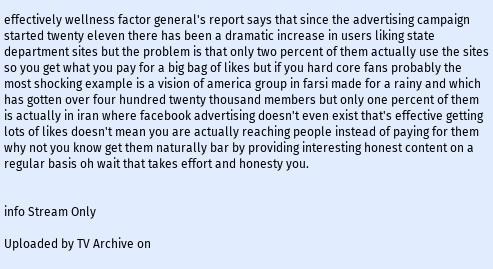effectively wellness factor general's report says that since the advertising campaign started twenty eleven there has been a dramatic increase in users liking state department sites but the problem is that only two percent of them actually use the sites so you get what you pay for a big bag of likes but if you hard core fans probably the most shocking example is a vision of america group in farsi made for a rainy and which has gotten over four hundred twenty thousand members but only one percent of them is actually in iran where facebook advertising doesn't even exist that's effective getting lots of likes doesn't mean you are actually reaching people instead of paying for them why not you know get them naturally bar by providing interesting honest content on a regular basis oh wait that takes effort and honesty you.


info Stream Only

Uploaded by TV Archive on